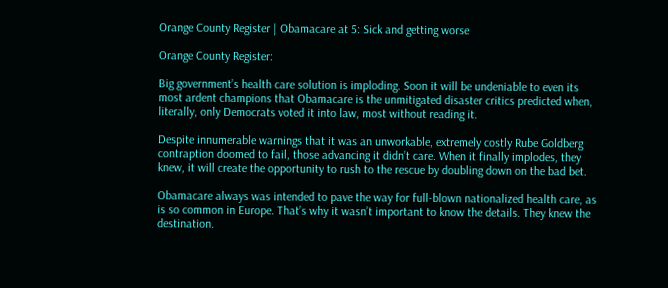Orange County Register | Obamacare at 5: Sick and getting worse

Orange County Register:

Big government’s health care solution is imploding. Soon it will be undeniable to even its most ardent champions that Obamacare is the unmitigated disaster critics predicted when, literally, only Democrats voted it into law, most without reading it.

Despite innumerable warnings that it was an unworkable, extremely costly Rube Goldberg contraption doomed to fail, those advancing it didn’t care. When it finally implodes, they knew, it will create the opportunity to rush to the rescue by doubling down on the bad bet.

Obamacare always was intended to pave the way for full-blown nationalized health care, as is so common in Europe. That’s why it wasn’t important to know the details. They knew the destination.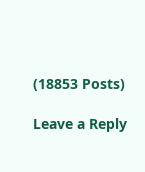(18853 Posts)

Leave a Reply